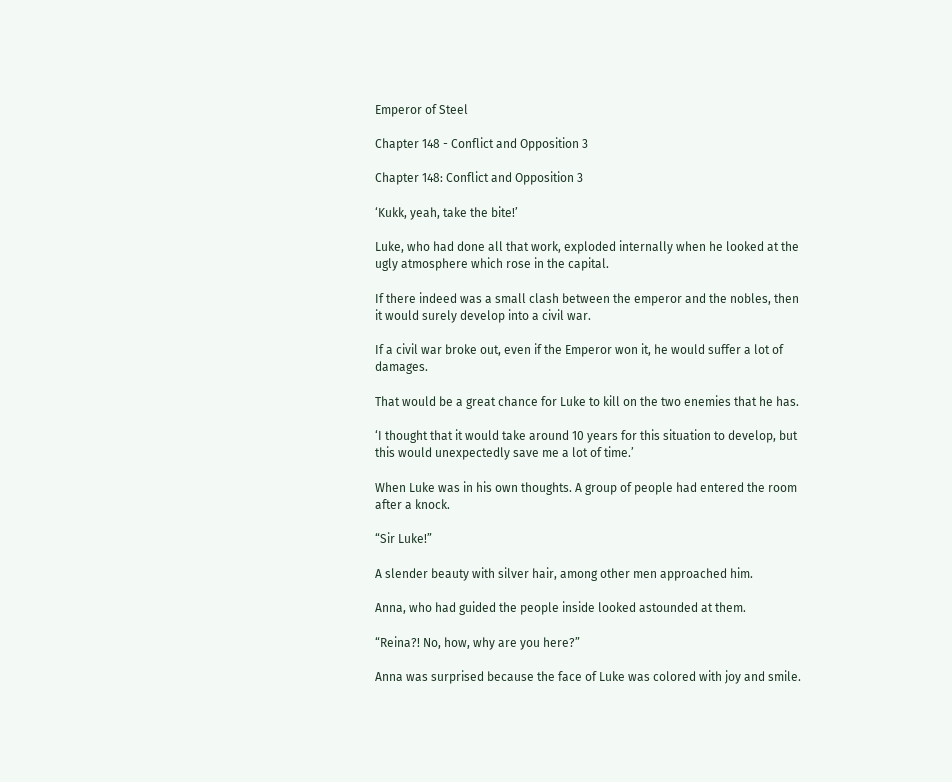Emperor of Steel

Chapter 148 - Conflict and Opposition 3

Chapter 148: Conflict and Opposition 3

‘Kukk, yeah, take the bite!’

Luke, who had done all that work, exploded internally when he looked at the ugly atmosphere which rose in the capital.

If there indeed was a small clash between the emperor and the nobles, then it would surely develop into a civil war.

If a civil war broke out, even if the Emperor won it, he would suffer a lot of damages.

That would be a great chance for Luke to kill on the two enemies that he has.

‘I thought that it would take around 10 years for this situation to develop, but this would unexpectedly save me a lot of time.’

When Luke was in his own thoughts. A group of people had entered the room after a knock.

“Sir Luke!”

A slender beauty with silver hair, among other men approached him.

Anna, who had guided the people inside looked astounded at them.

“Reina?! No, how, why are you here?”

Anna was surprised because the face of Luke was colored with joy and smile.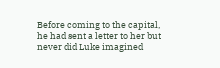Before coming to the capital, he had sent a letter to her but never did Luke imagined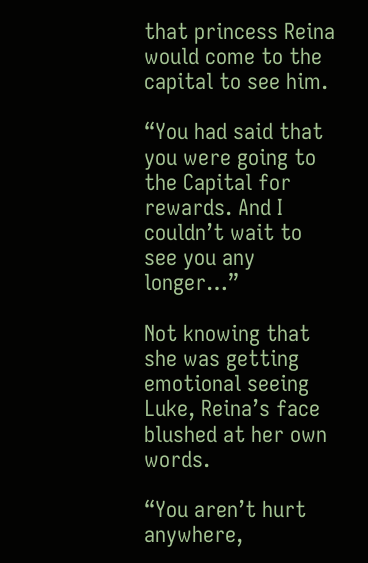that princess Reina would come to the capital to see him.

“You had said that you were going to the Capital for rewards. And I couldn’t wait to see you any longer…”

Not knowing that she was getting emotional seeing Luke, Reina’s face blushed at her own words.

“You aren’t hurt anywhere,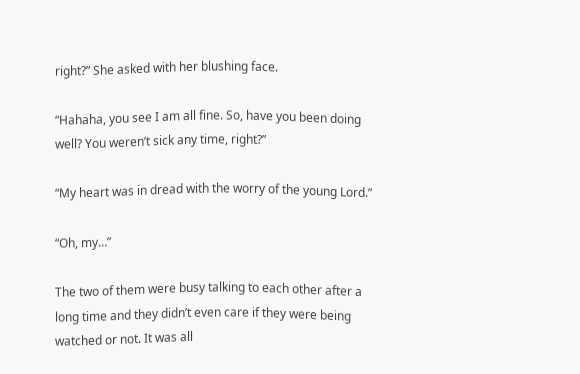right?” She asked with her blushing face.

“Hahaha, you see I am all fine. So, have you been doing well? You weren’t sick any time, right?”

“My heart was in dread with the worry of the young Lord.”

“Oh, my…”

The two of them were busy talking to each other after a long time and they didn’t even care if they were being watched or not. It was all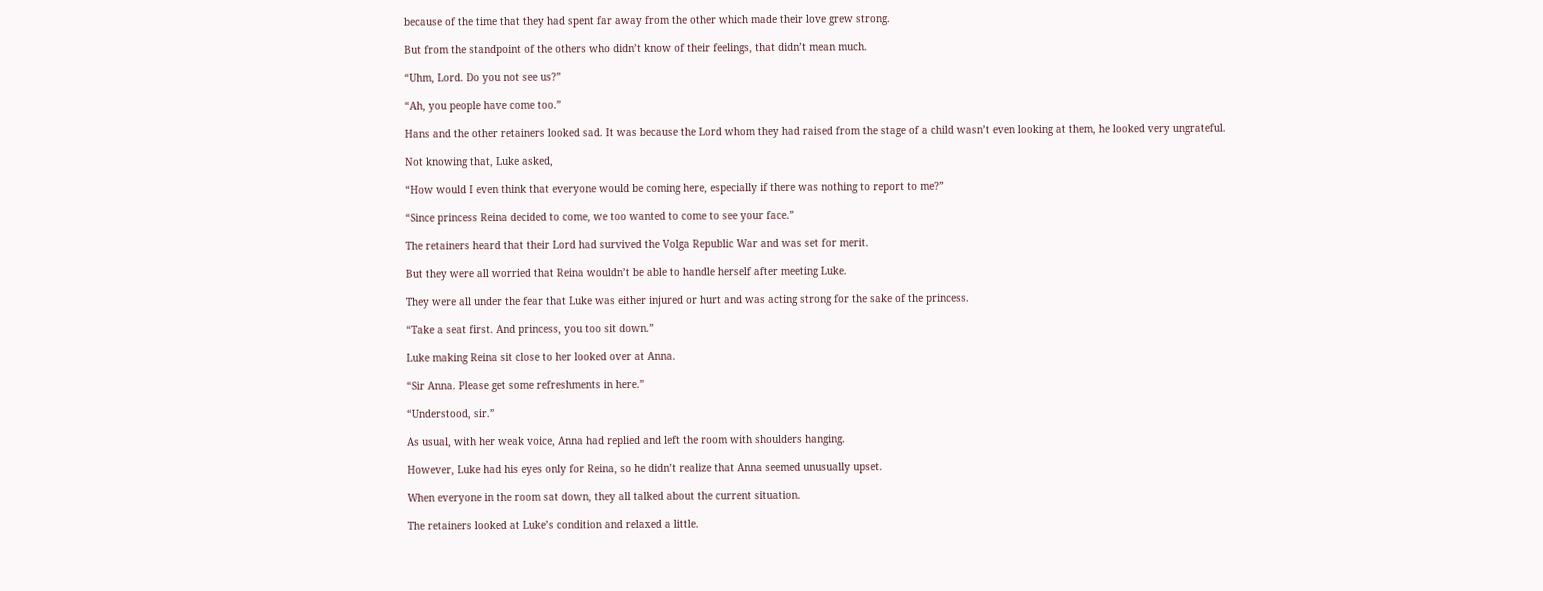because of the time that they had spent far away from the other which made their love grew strong.

But from the standpoint of the others who didn’t know of their feelings, that didn’t mean much.

“Uhm, Lord. Do you not see us?”

“Ah, you people have come too.”

Hans and the other retainers looked sad. It was because the Lord whom they had raised from the stage of a child wasn’t even looking at them, he looked very ungrateful.

Not knowing that, Luke asked,

“How would I even think that everyone would be coming here, especially if there was nothing to report to me?”

“Since princess Reina decided to come, we too wanted to come to see your face.”

The retainers heard that their Lord had survived the Volga Republic War and was set for merit.

But they were all worried that Reina wouldn’t be able to handle herself after meeting Luke.

They were all under the fear that Luke was either injured or hurt and was acting strong for the sake of the princess.

“Take a seat first. And princess, you too sit down.”

Luke making Reina sit close to her looked over at Anna.

“Sir Anna. Please get some refreshments in here.”

“Understood, sir.”

As usual, with her weak voice, Anna had replied and left the room with shoulders hanging.

However, Luke had his eyes only for Reina, so he didn’t realize that Anna seemed unusually upset.

When everyone in the room sat down, they all talked about the current situation.

The retainers looked at Luke’s condition and relaxed a little.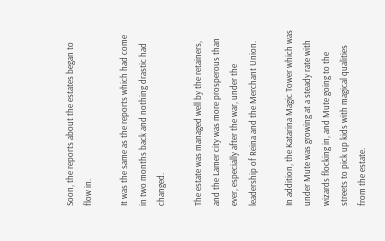Soon, the reports about the estates began to flow in.

It was the same as the reports which had come in two months back and nothing drastic had changed.

The estate was managed well by the retainers, and the Lamer city was more prosperous than ever, especially after the war, under the leadership of Reina and the Merchant Union.

In addition, the Katarina Magic Tower which was under Mute was growing at a steady rate with wizards flocking in, and Mute going to the streets to pick up kids with magical qualities from the estate.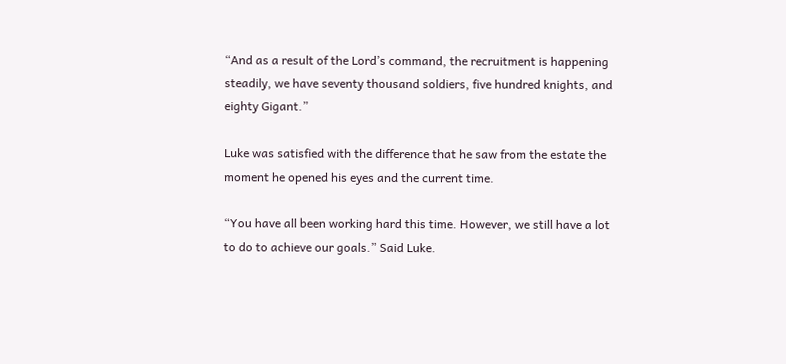“And as a result of the Lord’s command, the recruitment is happening steadily, we have seventy thousand soldiers, five hundred knights, and eighty Gigant.”

Luke was satisfied with the difference that he saw from the estate the moment he opened his eyes and the current time.

“You have all been working hard this time. However, we still have a lot to do to achieve our goals.” Said Luke.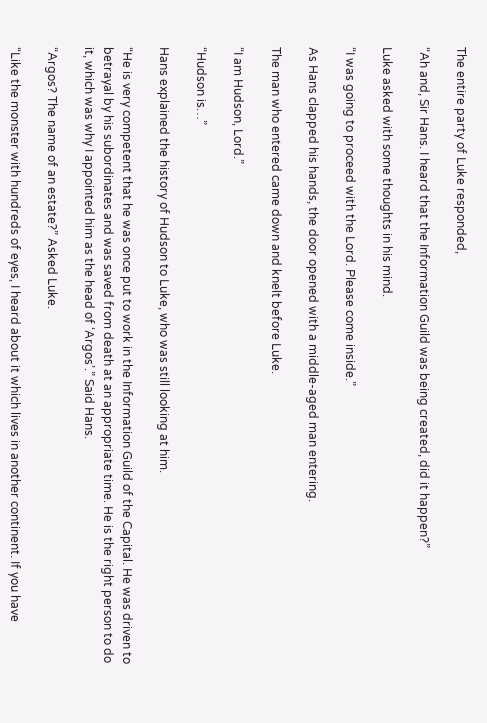The entire party of Luke responded,

“Ah and, Sir Hans. I heard that the Information Guild was being created, did it happen?”

Luke asked with some thoughts in his mind.

“I was going to proceed with the Lord. Please come inside.”

As Hans clapped his hands, the door opened with a middle-aged man entering.

The man who entered came down and knelt before Luke.

“I am Hudson, Lord.”

“Hudson is…”

Hans explained the history of Hudson to Luke, who was still looking at him.

“He is very competent that he was once put to work in the Information Guild of the Capital. He was driven to betrayal by his subordinates and was saved from death at an appropriate time. He is the right person to do it, which was why I appointed him as the head of ‘Argos’.” Said Hans.

“Argos? The name of an estate?” Asked Luke.

“Like the monster with hundreds of eyes, I heard about it which lives in another continent. If you have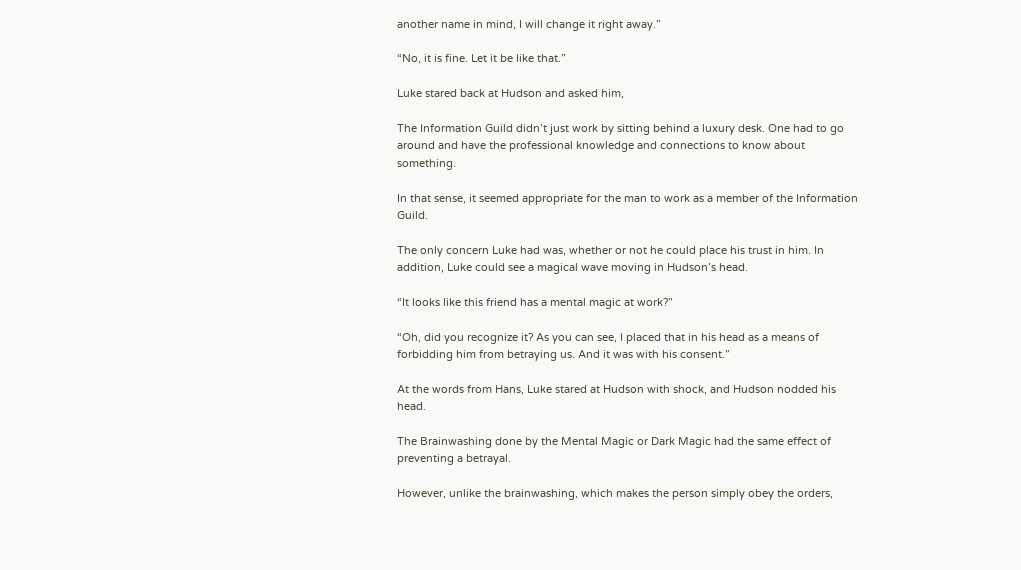another name in mind, I will change it right away.”

“No, it is fine. Let it be like that.”

Luke stared back at Hudson and asked him,

The Information Guild didn’t just work by sitting behind a luxury desk. One had to go around and have the professional knowledge and connections to know about something.

In that sense, it seemed appropriate for the man to work as a member of the Information Guild.

The only concern Luke had was, whether or not he could place his trust in him. In addition, Luke could see a magical wave moving in Hudson’s head.

“It looks like this friend has a mental magic at work?”

“Oh, did you recognize it? As you can see, I placed that in his head as a means of forbidding him from betraying us. And it was with his consent.”

At the words from Hans, Luke stared at Hudson with shock, and Hudson nodded his head.

The Brainwashing done by the Mental Magic or Dark Magic had the same effect of preventing a betrayal.

However, unlike the brainwashing, which makes the person simply obey the orders,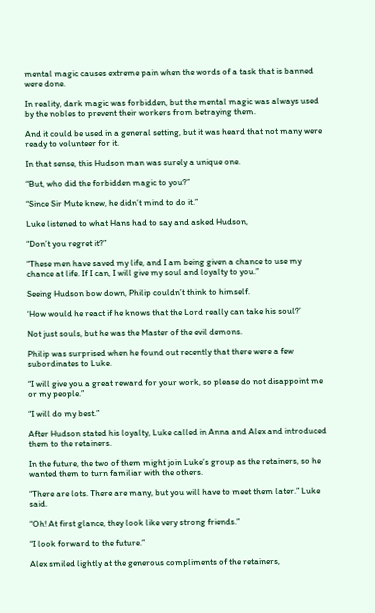mental magic causes extreme pain when the words of a task that is banned were done.

In reality, dark magic was forbidden, but the mental magic was always used by the nobles to prevent their workers from betraying them.

And it could be used in a general setting, but it was heard that not many were ready to volunteer for it.

In that sense, this Hudson man was surely a unique one.

“But, who did the forbidden magic to you?”

“Since Sir Mute knew, he didn’t mind to do it.”

Luke listened to what Hans had to say and asked Hudson,

“Don’t you regret it?”

“These men have saved my life, and I am being given a chance to use my chance at life. If I can, I will give my soul and loyalty to you.”

Seeing Hudson bow down, Philip couldn’t think to himself.

‘How would he react if he knows that the Lord really can take his soul?’

Not just souls, but he was the Master of the evil demons.

Philip was surprised when he found out recently that there were a few subordinates to Luke.

“I will give you a great reward for your work, so please do not disappoint me or my people.”

“I will do my best.”

After Hudson stated his loyalty, Luke called in Anna and Alex and introduced them to the retainers.

In the future, the two of them might join Luke’s group as the retainers, so he wanted them to turn familiar with the others.

“There are lots. There are many, but you will have to meet them later.” Luke said.

“Oh! At first glance, they look like very strong friends.”

“I look forward to the future.”

Alex smiled lightly at the generous compliments of the retainers,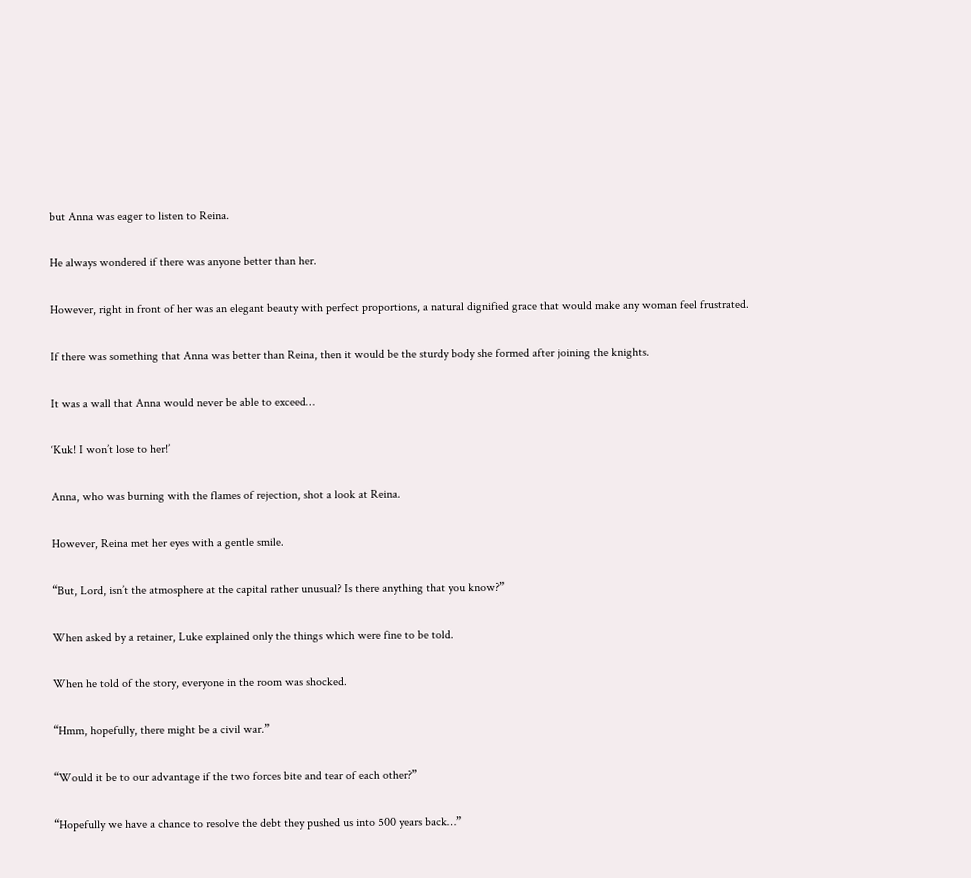but Anna was eager to listen to Reina.

He always wondered if there was anyone better than her.

However, right in front of her was an elegant beauty with perfect proportions, a natural dignified grace that would make any woman feel frustrated.

If there was something that Anna was better than Reina, then it would be the sturdy body she formed after joining the knights.

It was a wall that Anna would never be able to exceed…

‘Kuk! I won’t lose to her!’

Anna, who was burning with the flames of rejection, shot a look at Reina.

However, Reina met her eyes with a gentle smile.

“But, Lord, isn’t the atmosphere at the capital rather unusual? Is there anything that you know?”

When asked by a retainer, Luke explained only the things which were fine to be told.

When he told of the story, everyone in the room was shocked.

“Hmm, hopefully, there might be a civil war.”

“Would it be to our advantage if the two forces bite and tear of each other?”

“Hopefully we have a chance to resolve the debt they pushed us into 500 years back…”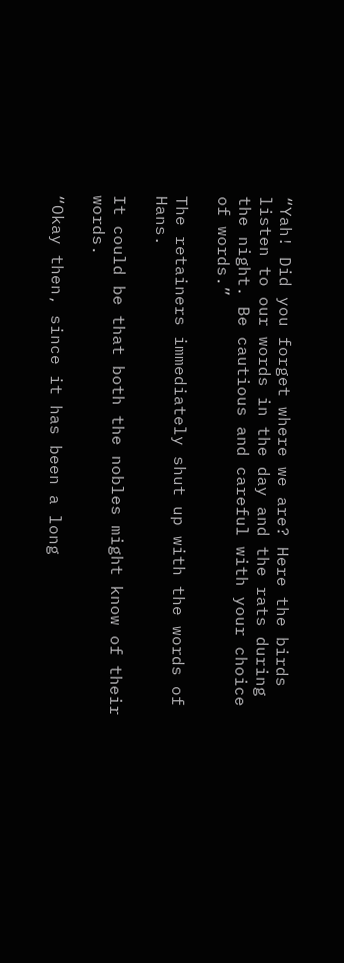“Yah! Did you forget where we are? Here the birds listen to our words in the day and the rats during the night. Be cautious and careful with your choice of words.”

The retainers immediately shut up with the words of Hans.

It could be that both the nobles might know of their words.

“Okay then, since it has been a long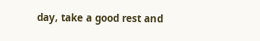day, take a good rest and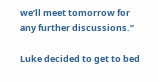we’ll meet tomorrow for any further discussions.”

Luke decided to get to bed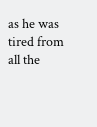as he was tired from all the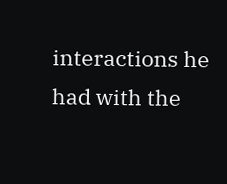interactions he had with the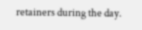retainers during the day.